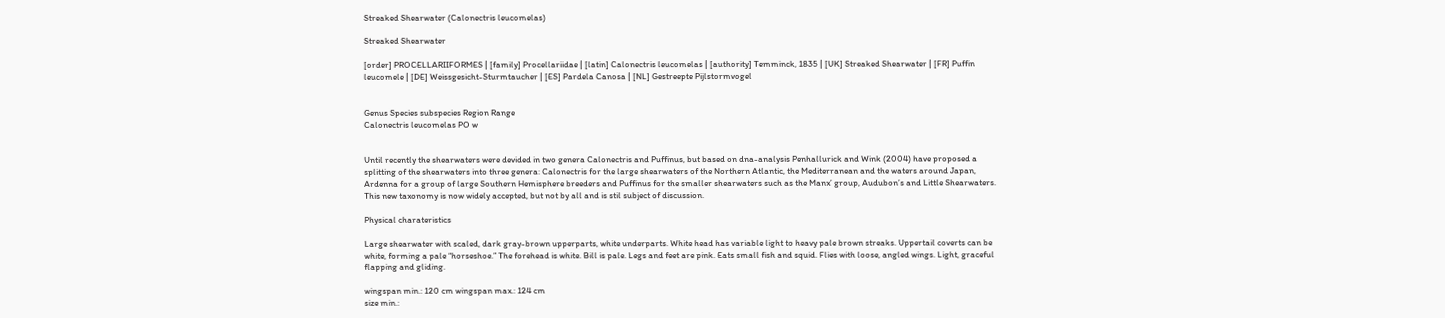Streaked Shearwater (Calonectris leucomelas)

Streaked Shearwater

[order] PROCELLARIIFORMES | [family] Procellariidae | [latin] Calonectris leucomelas | [authority] Temminck, 1835 | [UK] Streaked Shearwater | [FR] Puffin leucomele | [DE] Weissgesicht-Sturmtaucher | [ES] Pardela Canosa | [NL] Gestreepte Pijlstormvogel


Genus Species subspecies Region Range
Calonectris leucomelas PO w


Until recently the shearwaters were devided in two genera Calonectris and Puffinus, but based on dna-analysis Penhallurick and Wink (2004) have proposed a splitting of the shearwaters into three genera: Calonectris for the large shearwaters of the Northern Atlantic, the Mediterranean and the waters around Japan, Ardenna for a group of large Southern Hemisphere breeders and Puffinus for the smaller shearwaters such as the Manx’ group, Audubon’s and Little Shearwaters. This new taxonomy is now widely accepted, but not by all and is stil subject of discussion.

Physical charateristics

Large shearwater with scaled, dark gray-brown upperparts, white underparts. White head has variable light to heavy pale brown streaks. Uppertail coverts can be white, forming a pale “horseshoe.” The forehead is white. Bill is pale. Legs and feet are pink. Eats small fish and squid. Flies with loose, angled wings. Light, graceful flapping and gliding.

wingspan min.: 120 cm wingspan max.: 124 cm
size min.: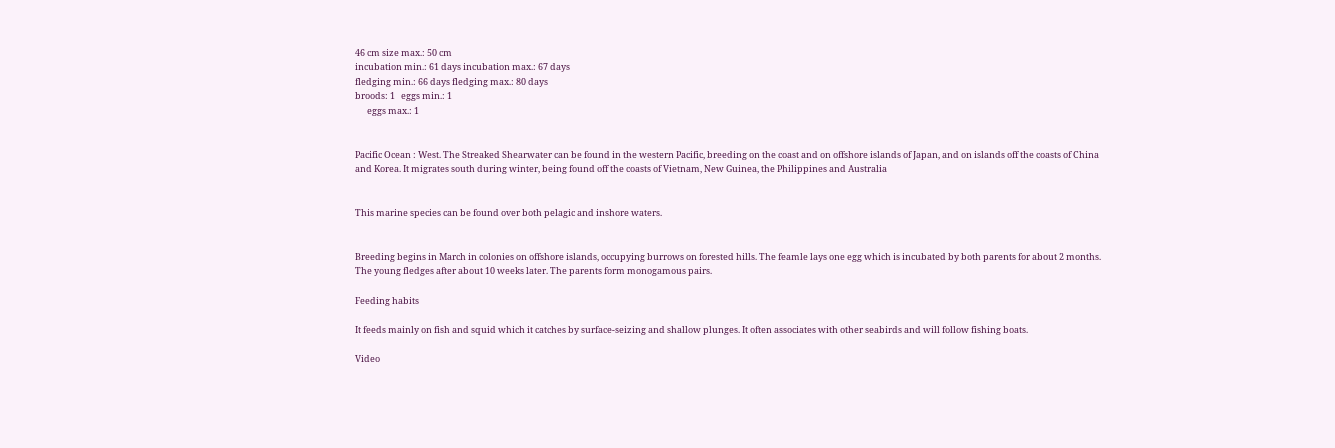46 cm size max.: 50 cm
incubation min.: 61 days incubation max.: 67 days
fledging min.: 66 days fledging max.: 80 days
broods: 1   eggs min.: 1
      eggs max.: 1


Pacific Ocean : West. The Streaked Shearwater can be found in the western Pacific, breeding on the coast and on offshore islands of Japan, and on islands off the coasts of China and Korea. It migrates south during winter, being found off the coasts of Vietnam, New Guinea, the Philippines and Australia


This marine species can be found over both pelagic and inshore waters.


Breeding begins in March in colonies on offshore islands, occupying burrows on forested hills. The feamle lays one egg which is incubated by both parents for about 2 months. The young fledges after about 10 weeks later. The parents form monogamous pairs.

Feeding habits

It feeds mainly on fish and squid which it catches by surface-seizing and shallow plunges. It often associates with other seabirds and will follow fishing boats.

Video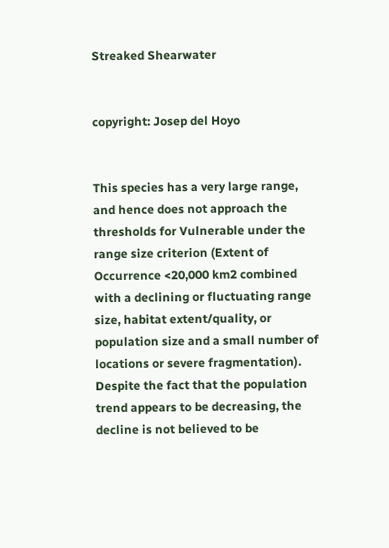Streaked Shearwater


copyright: Josep del Hoyo


This species has a very large range, and hence does not approach the thresholds for Vulnerable under the range size criterion (Extent of Occurrence <20,000 km2 combined with a declining or fluctuating range size, habitat extent/quality, or population size and a small number of locations or severe fragmentation). Despite the fact that the population trend appears to be decreasing, the decline is not believed to be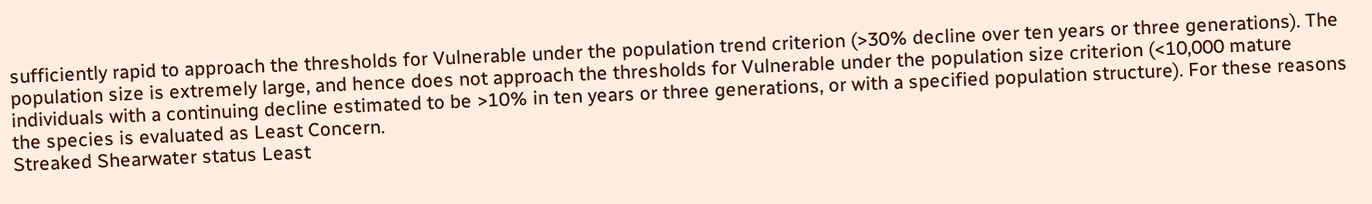sufficiently rapid to approach the thresholds for Vulnerable under the population trend criterion (>30% decline over ten years or three generations). The population size is extremely large, and hence does not approach the thresholds for Vulnerable under the population size criterion (<10,000 mature individuals with a continuing decline estimated to be >10% in ten years or three generations, or with a specified population structure). For these reasons the species is evaluated as Least Concern.
Streaked Shearwater status Least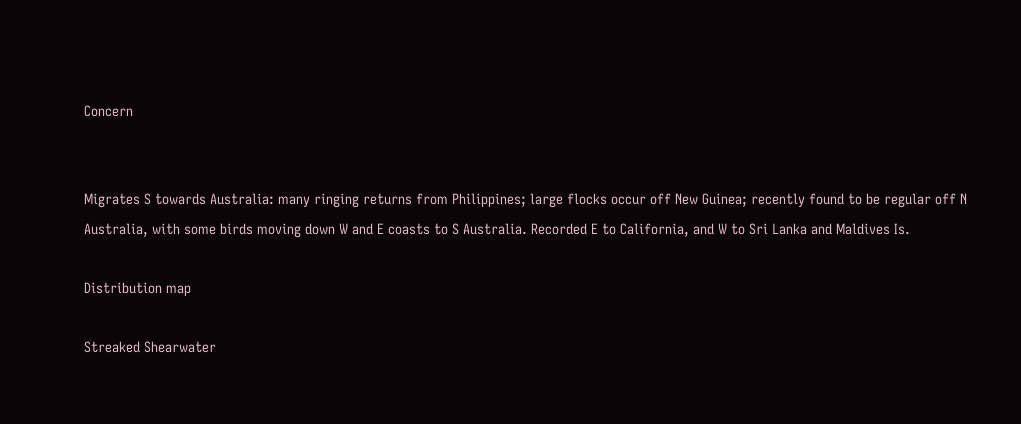Concern


Migrates S towards Australia: many ringing returns from Philippines; large flocks occur off New Guinea; recently found to be regular off N Australia, with some birds moving down W and E coasts to S Australia. Recorded E to California, and W to Sri Lanka and Maldives Is.

Distribution map

Streaked Shearwater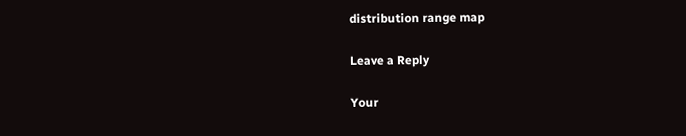distribution range map

Leave a Reply

Your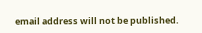email address will not be published.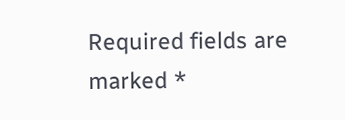Required fields are marked *